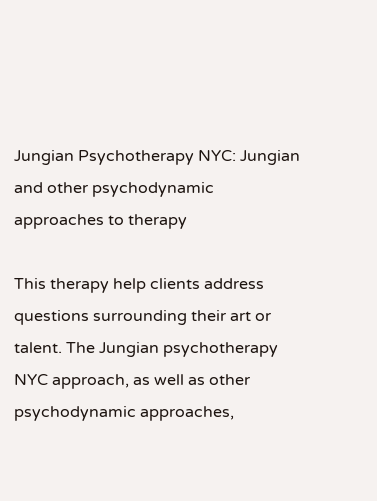Jungian Psychotherapy NYC: Jungian and other psychodynamic approaches to therapy

This therapy help clients address questions surrounding their art or talent. The Jungian psychotherapy NYC approach, as well as other psychodynamic approaches,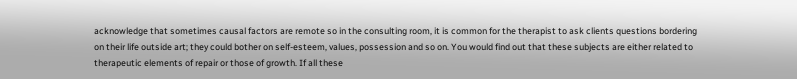acknowledge that sometimes causal factors are remote so in the consulting room, it is common for the therapist to ask clients questions bordering on their life outside art; they could bother on self-esteem, values, possession and so on. You would find out that these subjects are either related to therapeutic elements of repair or those of growth. If all these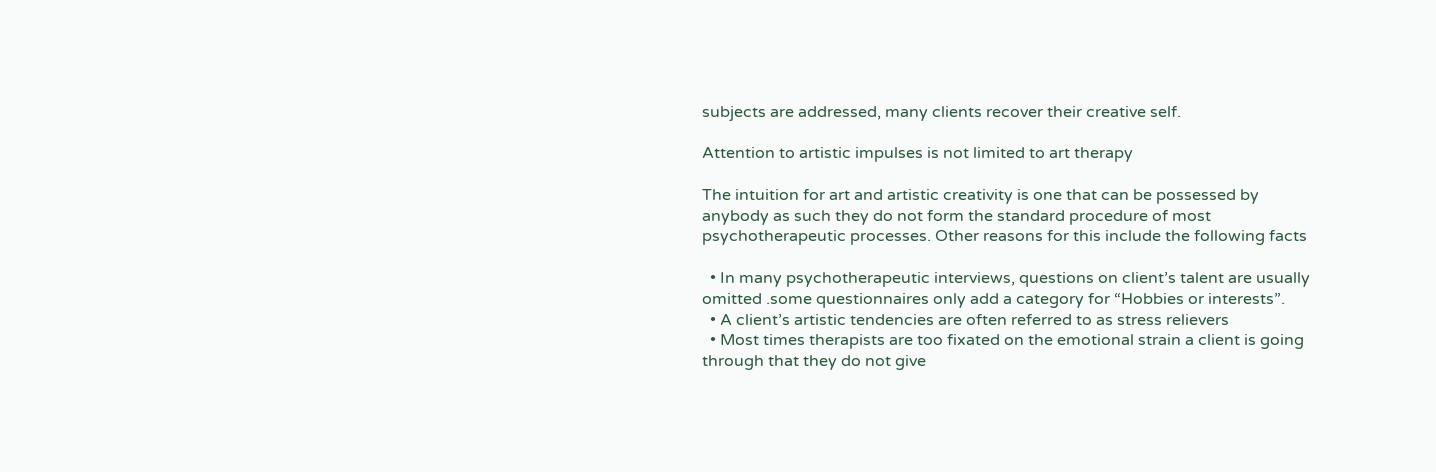subjects are addressed, many clients recover their creative self.

Attention to artistic impulses is not limited to art therapy

The intuition for art and artistic creativity is one that can be possessed by anybody as such they do not form the standard procedure of most psychotherapeutic processes. Other reasons for this include the following facts

  • In many psychotherapeutic interviews, questions on client’s talent are usually omitted .some questionnaires only add a category for “Hobbies or interests”.
  • A client’s artistic tendencies are often referred to as stress relievers
  • Most times therapists are too fixated on the emotional strain a client is going through that they do not give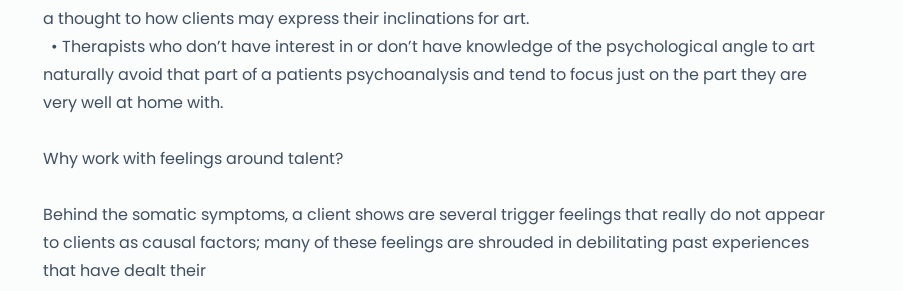a thought to how clients may express their inclinations for art.
  • Therapists who don’t have interest in or don’t have knowledge of the psychological angle to art naturally avoid that part of a patients psychoanalysis and tend to focus just on the part they are very well at home with.

Why work with feelings around talent?

Behind the somatic symptoms, a client shows are several trigger feelings that really do not appear to clients as causal factors; many of these feelings are shrouded in debilitating past experiences that have dealt their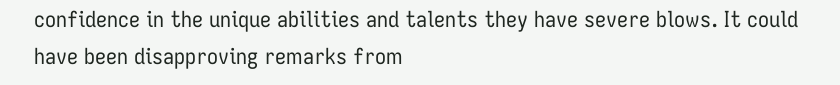confidence in the unique abilities and talents they have severe blows. It could have been disapproving remarks from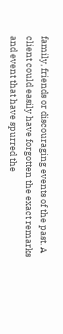family, friends or discouraging events of the past. A client could easily have forgotten the exact remarks and event that have spurred the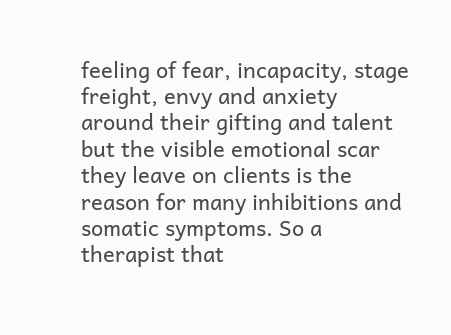feeling of fear, incapacity, stage freight, envy and anxiety around their gifting and talent but the visible emotional scar they leave on clients is the reason for many inhibitions and somatic symptoms. So a therapist that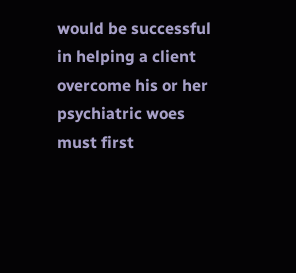would be successful in helping a client overcome his or her psychiatric woes must first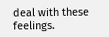deal with these feelings.